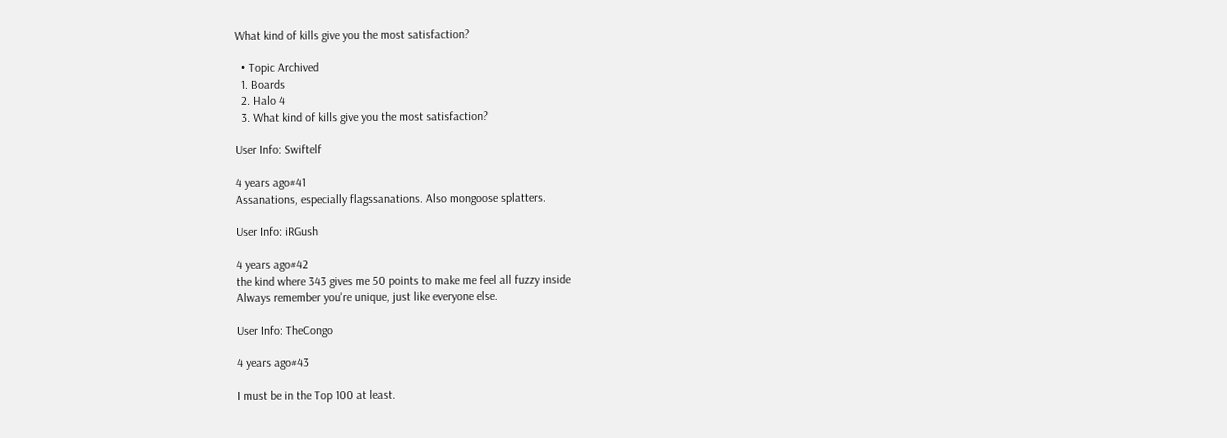What kind of kills give you the most satisfaction?

  • Topic Archived
  1. Boards
  2. Halo 4
  3. What kind of kills give you the most satisfaction?

User Info: Swiftelf

4 years ago#41
Assanations, especially flagssanations. Also mongoose splatters.

User Info: iRGush

4 years ago#42
the kind where 343 gives me 50 points to make me feel all fuzzy inside
Always remember you're unique, just like everyone else.

User Info: TheCongo

4 years ago#43

I must be in the Top 100 at least.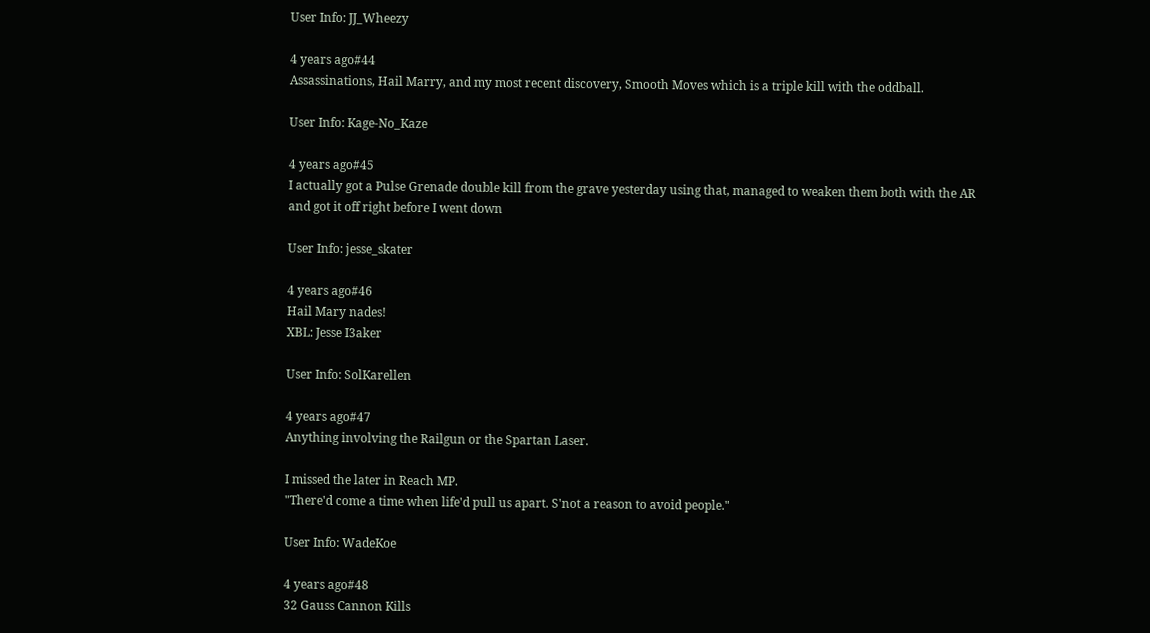User Info: JJ_Wheezy

4 years ago#44
Assassinations, Hail Marry, and my most recent discovery, Smooth Moves which is a triple kill with the oddball.

User Info: Kage-No_Kaze

4 years ago#45
I actually got a Pulse Grenade double kill from the grave yesterday using that, managed to weaken them both with the AR and got it off right before I went down

User Info: jesse_skater

4 years ago#46
Hail Mary nades!
XBL: Jesse I3aker

User Info: SolKarellen

4 years ago#47
Anything involving the Railgun or the Spartan Laser.

I missed the later in Reach MP.
"There'd come a time when life'd pull us apart. S'not a reason to avoid people."

User Info: WadeKoe

4 years ago#48
32 Gauss Cannon Kills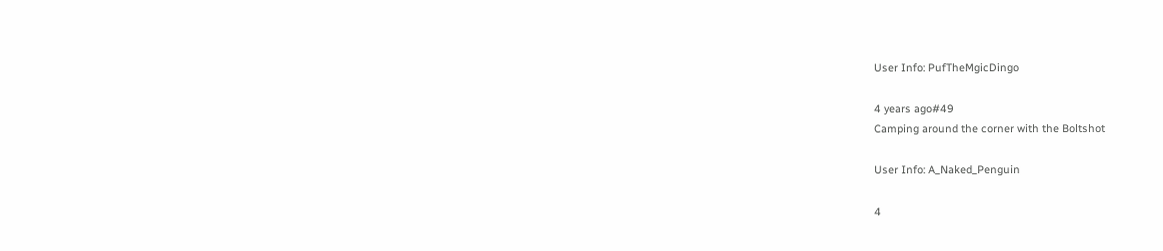User Info: PufTheMgicDingo

4 years ago#49
Camping around the corner with the Boltshot

User Info: A_Naked_Penguin

4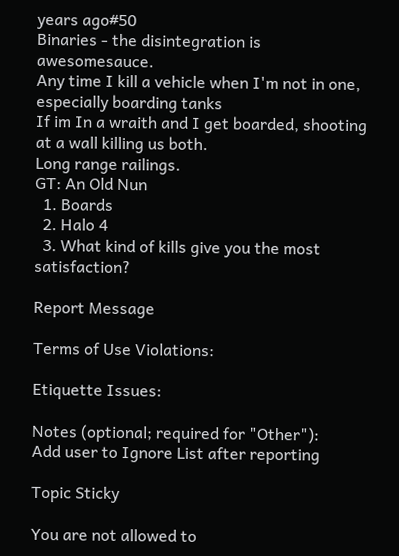years ago#50
Binaries - the disintegration is awesomesauce.
Any time I kill a vehicle when I'm not in one, especially boarding tanks
If im In a wraith and I get boarded, shooting at a wall killing us both.
Long range railings.
GT: An Old Nun
  1. Boards
  2. Halo 4
  3. What kind of kills give you the most satisfaction?

Report Message

Terms of Use Violations:

Etiquette Issues:

Notes (optional; required for "Other"):
Add user to Ignore List after reporting

Topic Sticky

You are not allowed to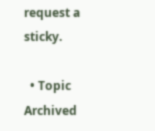request a sticky.

  • Topic Archived